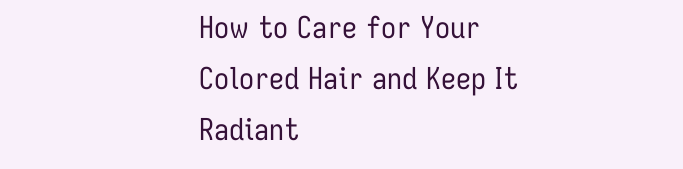How to Care for Your Colored Hair and Keep It Radiant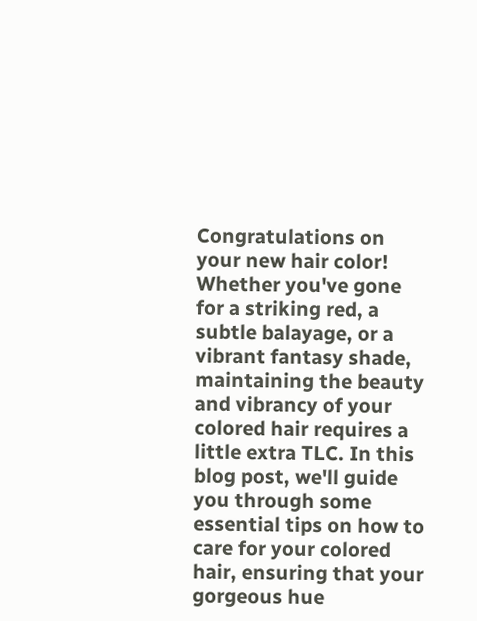Congratulations on your new hair color! Whether you've gone for a striking red, a subtle balayage, or a vibrant fantasy shade, maintaining the beauty and vibrancy of your colored hair requires a little extra TLC. In this blog post, we'll guide you through some essential tips on how to care for your colored hair, ensuring that your gorgeous hue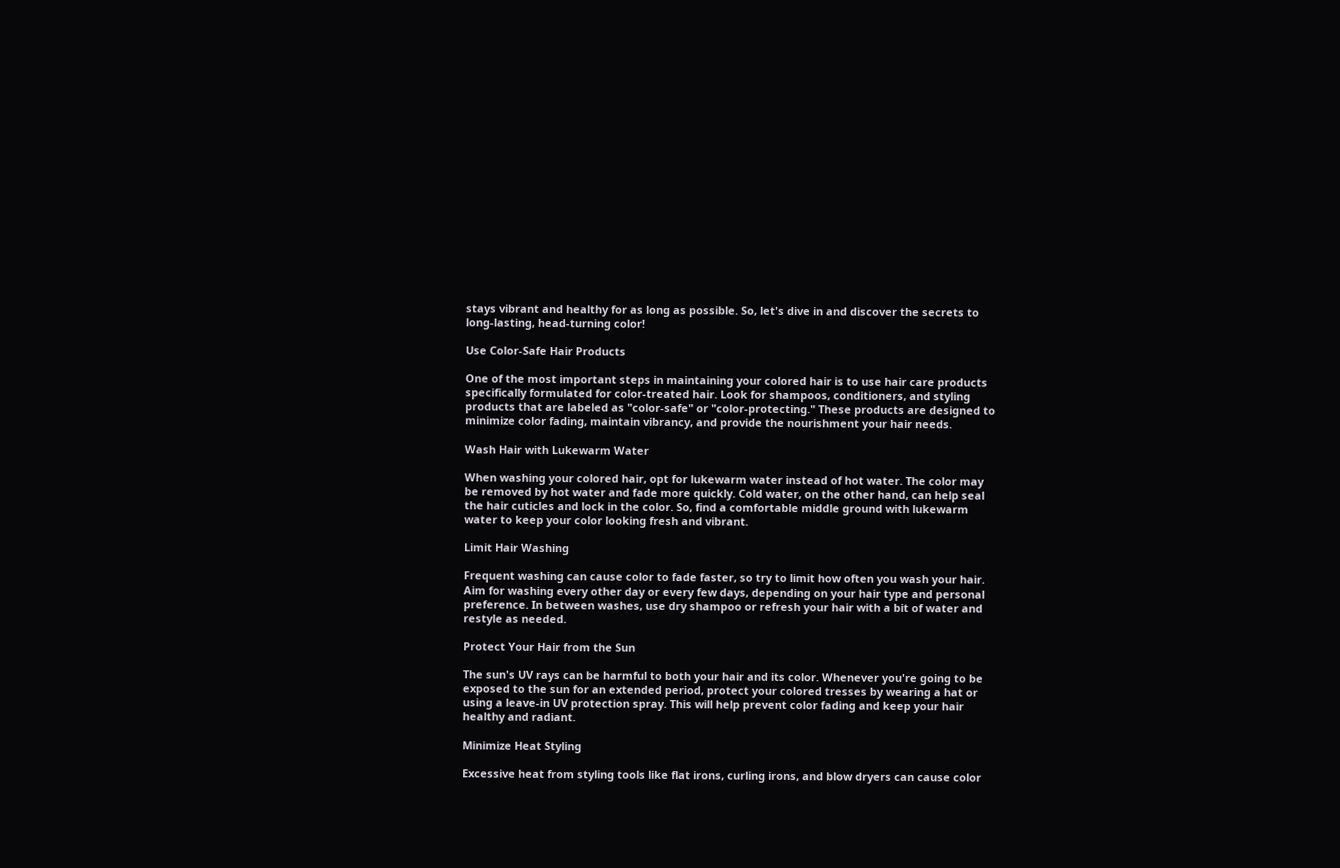stays vibrant and healthy for as long as possible. So, let's dive in and discover the secrets to long-lasting, head-turning color!

Use Color-Safe Hair Products

One of the most important steps in maintaining your colored hair is to use hair care products specifically formulated for color-treated hair. Look for shampoos, conditioners, and styling products that are labeled as "color-safe" or "color-protecting." These products are designed to minimize color fading, maintain vibrancy, and provide the nourishment your hair needs.

Wash Hair with Lukewarm Water

When washing your colored hair, opt for lukewarm water instead of hot water. The color may be removed by hot water and fade more quickly. Cold water, on the other hand, can help seal the hair cuticles and lock in the color. So, find a comfortable middle ground with lukewarm water to keep your color looking fresh and vibrant.

Limit Hair Washing

Frequent washing can cause color to fade faster, so try to limit how often you wash your hair. Aim for washing every other day or every few days, depending on your hair type and personal preference. In between washes, use dry shampoo or refresh your hair with a bit of water and restyle as needed.

Protect Your Hair from the Sun

The sun's UV rays can be harmful to both your hair and its color. Whenever you're going to be exposed to the sun for an extended period, protect your colored tresses by wearing a hat or using a leave-in UV protection spray. This will help prevent color fading and keep your hair healthy and radiant.

Minimize Heat Styling

Excessive heat from styling tools like flat irons, curling irons, and blow dryers can cause color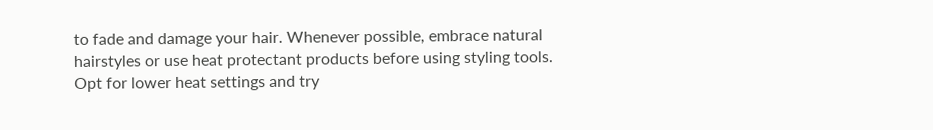to fade and damage your hair. Whenever possible, embrace natural hairstyles or use heat protectant products before using styling tools. Opt for lower heat settings and try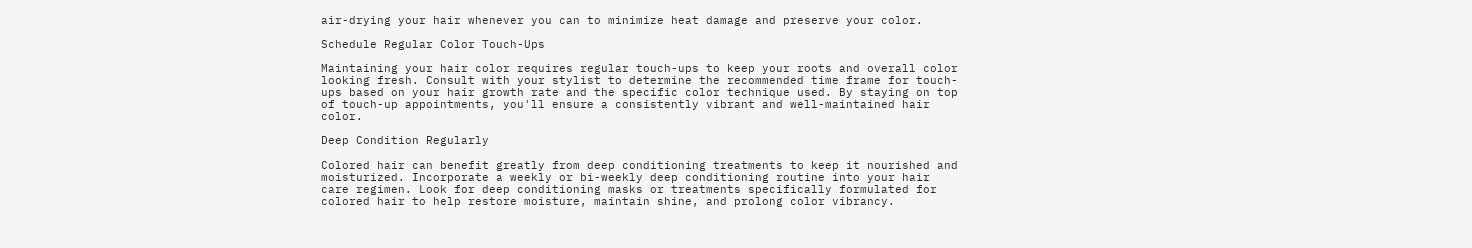air-drying your hair whenever you can to minimize heat damage and preserve your color.

Schedule Regular Color Touch-Ups

Maintaining your hair color requires regular touch-ups to keep your roots and overall color looking fresh. Consult with your stylist to determine the recommended time frame for touch-ups based on your hair growth rate and the specific color technique used. By staying on top of touch-up appointments, you'll ensure a consistently vibrant and well-maintained hair color.

Deep Condition Regularly

Colored hair can benefit greatly from deep conditioning treatments to keep it nourished and moisturized. Incorporate a weekly or bi-weekly deep conditioning routine into your hair care regimen. Look for deep conditioning masks or treatments specifically formulated for colored hair to help restore moisture, maintain shine, and prolong color vibrancy.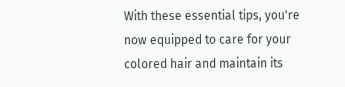With these essential tips, you're now equipped to care for your colored hair and maintain its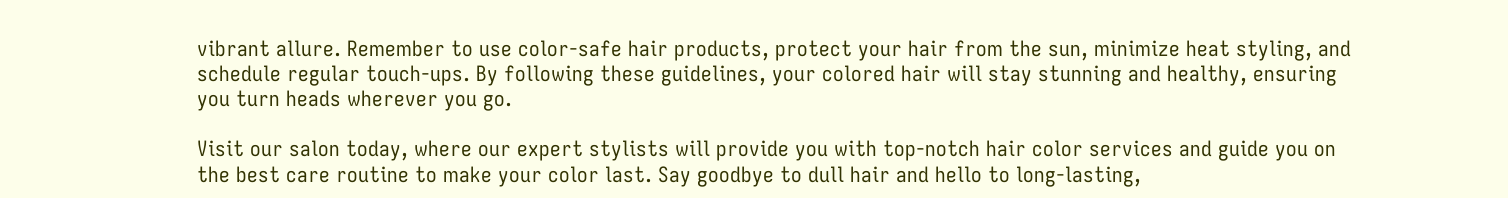vibrant allure. Remember to use color-safe hair products, protect your hair from the sun, minimize heat styling, and schedule regular touch-ups. By following these guidelines, your colored hair will stay stunning and healthy, ensuring you turn heads wherever you go.

Visit our salon today, where our expert stylists will provide you with top-notch hair color services and guide you on the best care routine to make your color last. Say goodbye to dull hair and hello to long-lasting,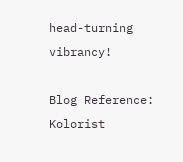head-turning vibrancy!

Blog Reference: Kolorist